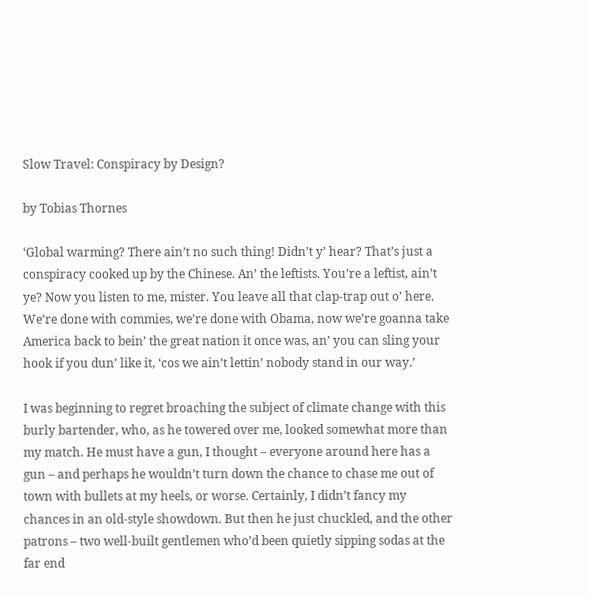Slow Travel: Conspiracy by Design?

by Tobias Thornes

‘Global warming? There ain’t no such thing! Didn’t y’ hear? That’s just a conspiracy cooked up by the Chinese. An’ the leftists. You’re a leftist, ain’t ye? Now you listen to me, mister. You leave all that clap-trap out o’ here. We’re done with commies, we’re done with Obama, now we’re goanna take America back to bein’ the great nation it once was, an’ you can sling your hook if you dun’ like it, ‘cos we ain’t lettin’ nobody stand in our way.’

I was beginning to regret broaching the subject of climate change with this burly bartender, who, as he towered over me, looked somewhat more than my match. He must have a gun, I thought – everyone around here has a gun – and perhaps he wouldn’t turn down the chance to chase me out of town with bullets at my heels, or worse. Certainly, I didn’t fancy my chances in an old-style showdown. But then he just chuckled, and the other patrons – two well-built gentlemen who’d been quietly sipping sodas at the far end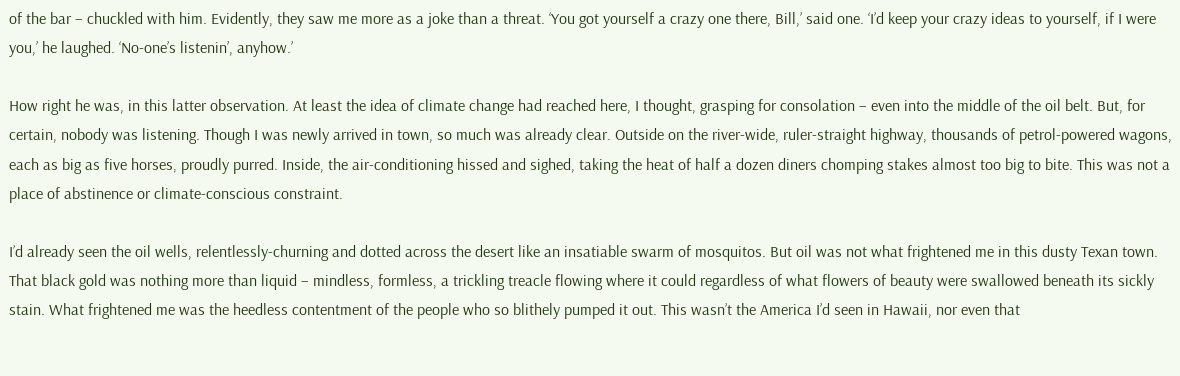of the bar – chuckled with him. Evidently, they saw me more as a joke than a threat. ‘You got yourself a crazy one there, Bill,’ said one. ‘I’d keep your crazy ideas to yourself, if I were you,’ he laughed. ‘No-one’s listenin’, anyhow.’

How right he was, in this latter observation. At least the idea of climate change had reached here, I thought, grasping for consolation – even into the middle of the oil belt. But, for certain, nobody was listening. Though I was newly arrived in town, so much was already clear. Outside on the river-wide, ruler-straight highway, thousands of petrol-powered wagons, each as big as five horses, proudly purred. Inside, the air-conditioning hissed and sighed, taking the heat of half a dozen diners chomping stakes almost too big to bite. This was not a place of abstinence or climate-conscious constraint.

I’d already seen the oil wells, relentlessly-churning and dotted across the desert like an insatiable swarm of mosquitos. But oil was not what frightened me in this dusty Texan town. That black gold was nothing more than liquid – mindless, formless, a trickling treacle flowing where it could regardless of what flowers of beauty were swallowed beneath its sickly stain. What frightened me was the heedless contentment of the people who so blithely pumped it out. This wasn’t the America I’d seen in Hawaii, nor even that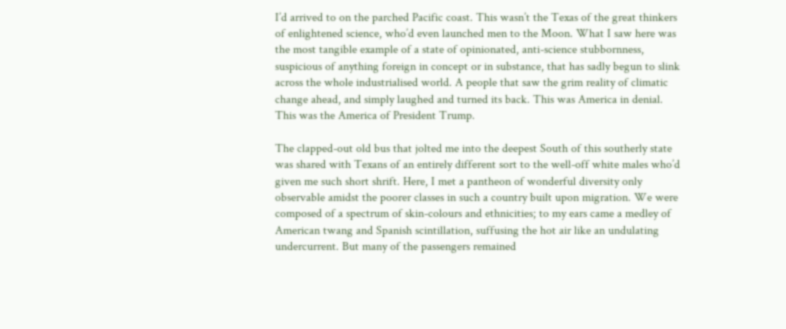I’d arrived to on the parched Pacific coast. This wasn’t the Texas of the great thinkers of enlightened science, who’d even launched men to the Moon. What I saw here was the most tangible example of a state of opinionated, anti-science stubbornness, suspicious of anything foreign in concept or in substance, that has sadly begun to slink across the whole industrialised world. A people that saw the grim reality of climatic change ahead, and simply laughed and turned its back. This was America in denial. This was the America of President Trump.

The clapped-out old bus that jolted me into the deepest South of this southerly state was shared with Texans of an entirely different sort to the well-off white males who’d given me such short shrift. Here, I met a pantheon of wonderful diversity only observable amidst the poorer classes in such a country built upon migration. We were composed of a spectrum of skin-colours and ethnicities; to my ears came a medley of American twang and Spanish scintillation, suffusing the hot air like an undulating undercurrent. But many of the passengers remained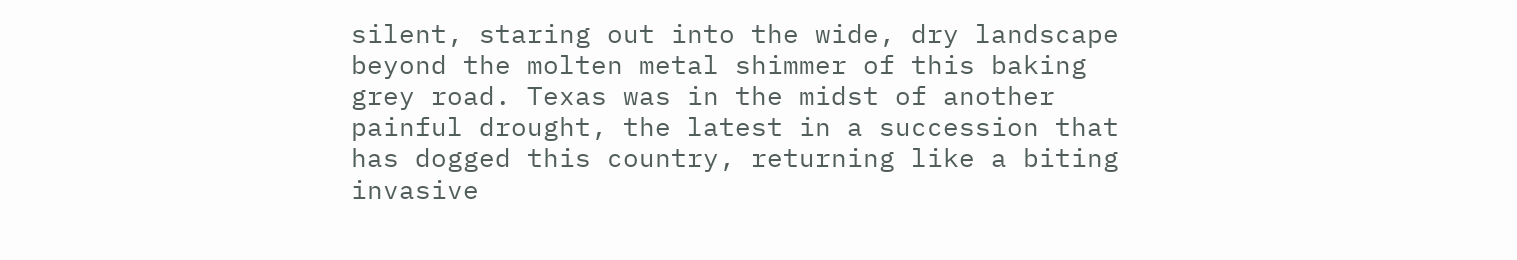silent, staring out into the wide, dry landscape beyond the molten metal shimmer of this baking grey road. Texas was in the midst of another painful drought, the latest in a succession that has dogged this country, returning like a biting invasive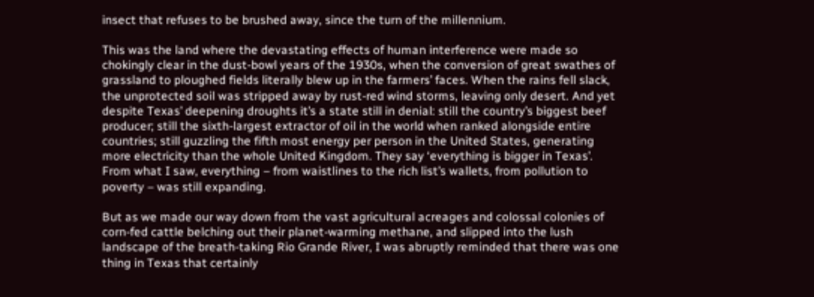insect that refuses to be brushed away, since the turn of the millennium.

This was the land where the devastating effects of human interference were made so chokingly clear in the dust-bowl years of the 1930s, when the conversion of great swathes of grassland to ploughed fields literally blew up in the farmers’ faces. When the rains fell slack, the unprotected soil was stripped away by rust-red wind storms, leaving only desert. And yet despite Texas’ deepening droughts it’s a state still in denial: still the country’s biggest beef producer; still the sixth-largest extractor of oil in the world when ranked alongside entire countries; still guzzling the fifth most energy per person in the United States, generating more electricity than the whole United Kingdom. They say ‘everything is bigger in Texas’. From what I saw, everything – from waistlines to the rich list’s wallets, from pollution to poverty – was still expanding.

But as we made our way down from the vast agricultural acreages and colossal colonies of corn-fed cattle belching out their planet-warming methane, and slipped into the lush landscape of the breath-taking Rio Grande River, I was abruptly reminded that there was one thing in Texas that certainly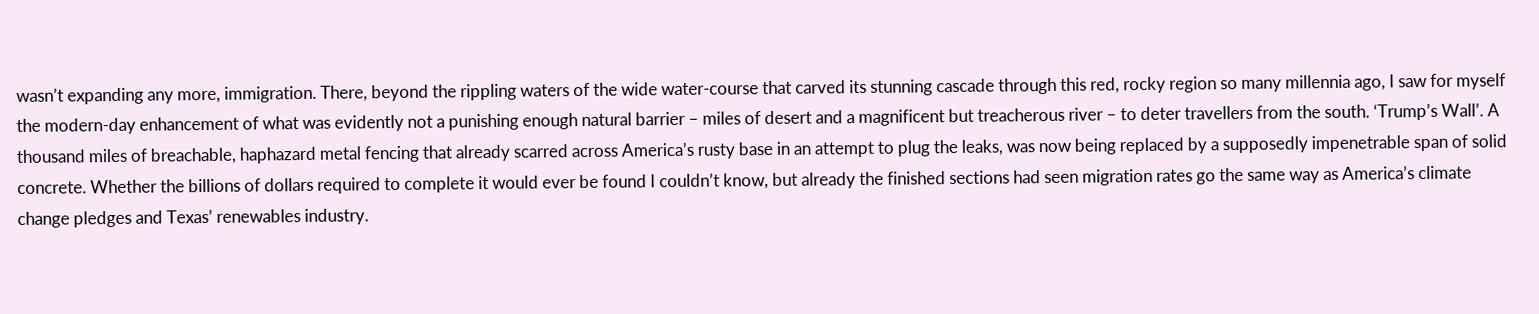wasn’t expanding any more, immigration. There, beyond the rippling waters of the wide water-course that carved its stunning cascade through this red, rocky region so many millennia ago, I saw for myself the modern-day enhancement of what was evidently not a punishing enough natural barrier – miles of desert and a magnificent but treacherous river – to deter travellers from the south. ‘Trump’s Wall’. A thousand miles of breachable, haphazard metal fencing that already scarred across America’s rusty base in an attempt to plug the leaks, was now being replaced by a supposedly impenetrable span of solid concrete. Whether the billions of dollars required to complete it would ever be found I couldn’t know, but already the finished sections had seen migration rates go the same way as America’s climate change pledges and Texas’ renewables industry.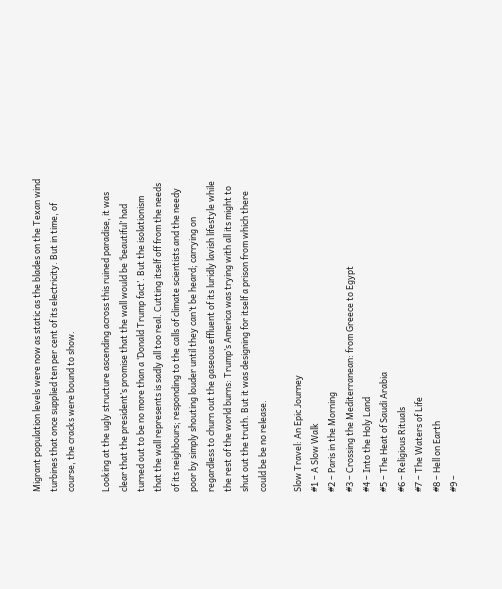Migrant population levels were now as static as the blades on the Texan wind turbines that once supplied ten per cent of its electricity. But in time, of course, the cracks were bound to show.

Looking at the ugly structure ascending across this ruined paradise, it was clear that the president’s promise that the wall would be ‘beautiful’ had turned out to be no more than a ‘Donald Trump fact’. But the isolationism that the wall represents is sadly all too real. Cutting itself off from the needs of its neighbours; responding to the calls of climate scientists and the needy poor by simply shouting louder until they can’t be heard; carrying on regardless to churn out the gaseous effluent of its luridly lavish lifestyle while the rest of the world burns: Trump’s America was trying with all its might to shut out the truth. But it was designing for itself a prison from which there could be be no release.

Slow Travel: An Epic Journey
#1 – A Slow Walk
#2 – Paris in the Morning
#3 – Crossing the Mediterranean: from Greece to Egypt
#4 – Into the Holy Land
#5 – The Heat of Saudi Arabia
#6 – Religious Rituals
#7 – The Waters of Life
#8 – Hell on Earth
#9 –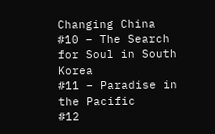Changing China
#10 – The Search for Soul in South Korea
#11 – Paradise in the Pacific
#12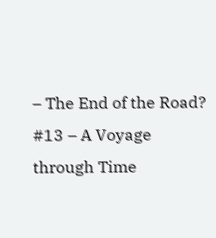– The End of the Road?
#13 – A Voyage through Time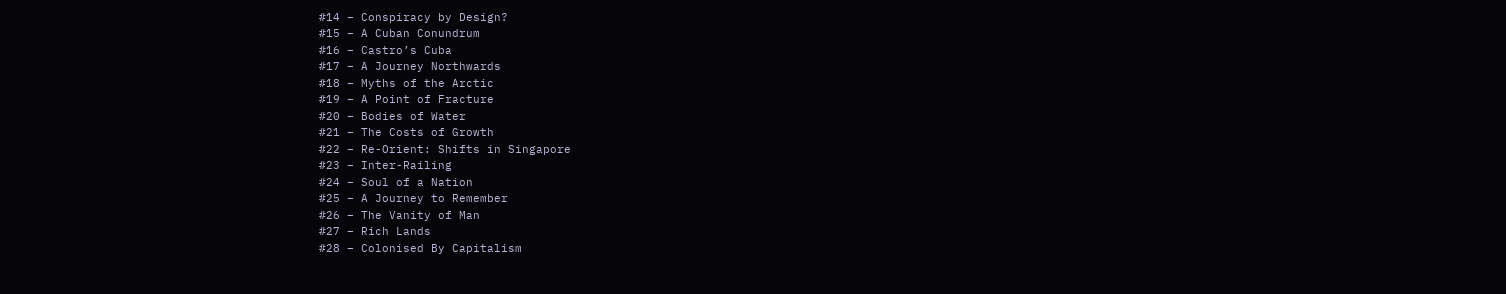#14 – Conspiracy by Design?
#15 – A Cuban Conundrum
#16 – Castro’s Cuba
#17 – A Journey Northwards
#18 – Myths of the Arctic
#19 – A Point of Fracture
#20 – Bodies of Water
#21 – The Costs of Growth
#22 – Re-Orient: Shifts in Singapore
#23 – Inter-Railing
#24 – Soul of a Nation
#25 – A Journey to Remember
#26 – The Vanity of Man
#27 – Rich Lands
#28 – Colonised By Capitalism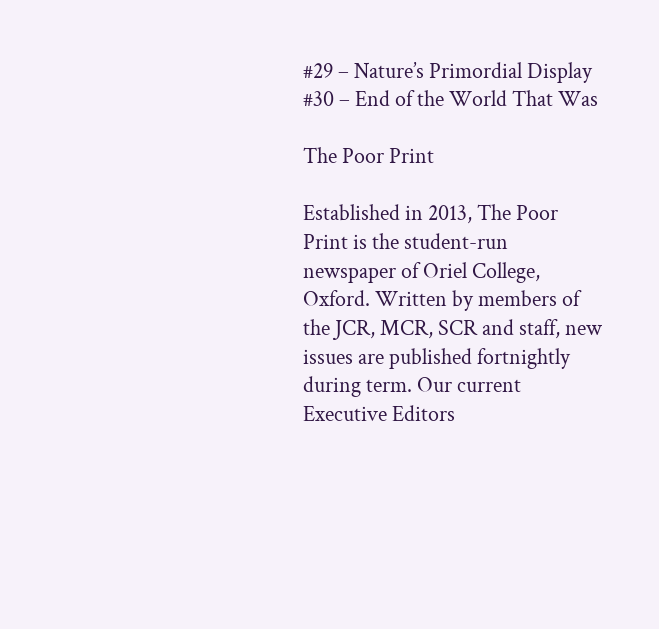#29 – Nature’s Primordial Display
#30 – End of the World That Was

The Poor Print

Established in 2013, The Poor Print is the student-run newspaper of Oriel College, Oxford. Written by members of the JCR, MCR, SCR and staff, new issues are published fortnightly during term. Our current Executive Editors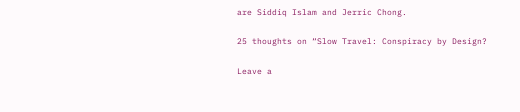are Siddiq Islam and Jerric Chong.

25 thoughts on “Slow Travel: Conspiracy by Design?

Leave a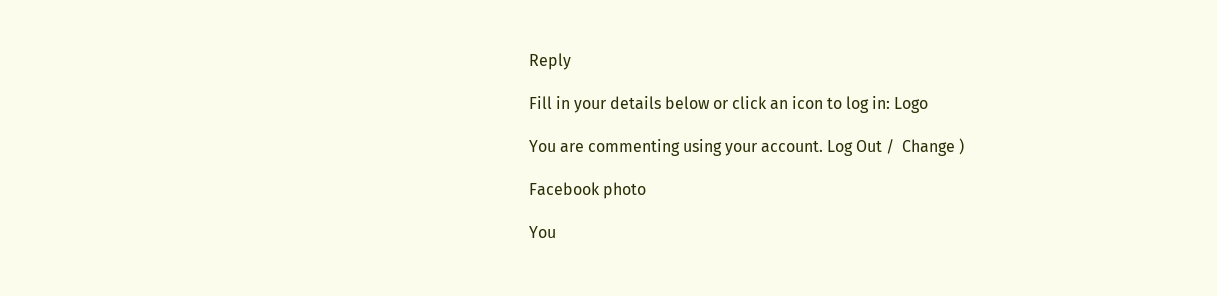Reply

Fill in your details below or click an icon to log in: Logo

You are commenting using your account. Log Out /  Change )

Facebook photo

You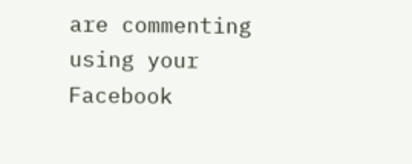are commenting using your Facebook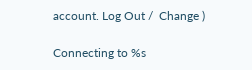account. Log Out /  Change )

Connecting to %s